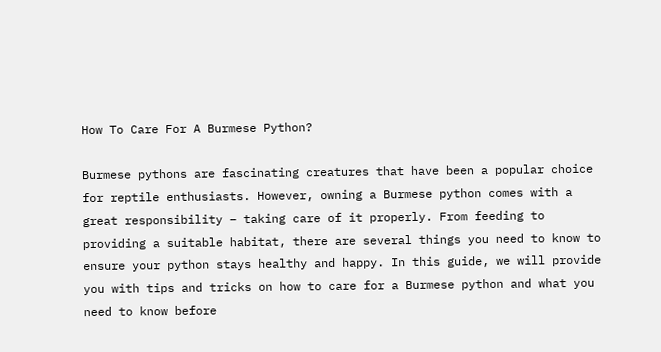How To Care For A Burmese Python?

Burmese pythons are fascinating creatures that have been a popular choice for reptile enthusiasts. However, owning a Burmese python comes with a great responsibility – taking care of it properly. From feeding to providing a suitable habitat, there are several things you need to know to ensure your python stays healthy and happy. In this guide, we will provide you with tips and tricks on how to care for a Burmese python and what you need to know before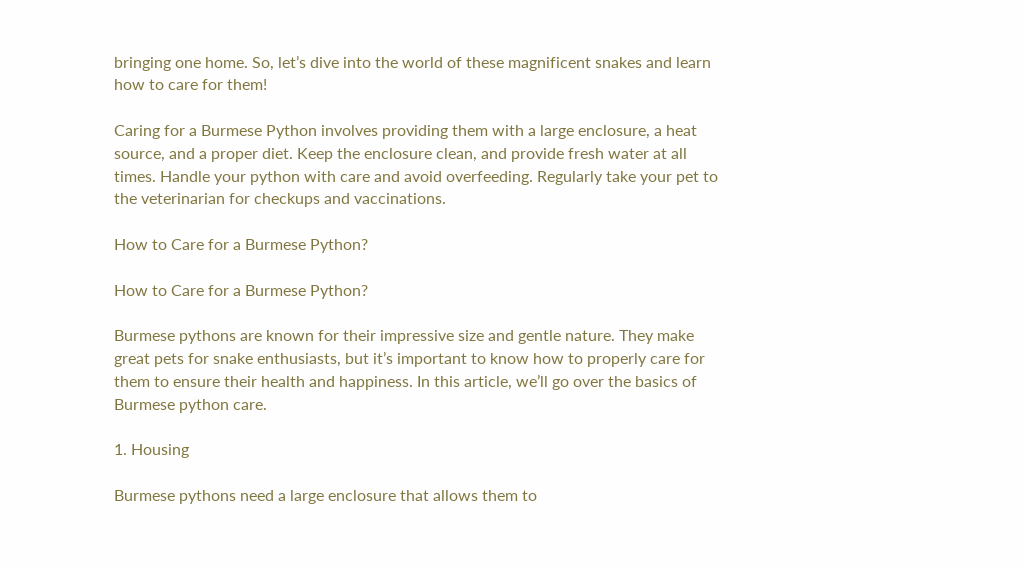bringing one home. So, let’s dive into the world of these magnificent snakes and learn how to care for them!

Caring for a Burmese Python involves providing them with a large enclosure, a heat source, and a proper diet. Keep the enclosure clean, and provide fresh water at all times. Handle your python with care and avoid overfeeding. Regularly take your pet to the veterinarian for checkups and vaccinations.

How to Care for a Burmese Python?

How to Care for a Burmese Python?

Burmese pythons are known for their impressive size and gentle nature. They make great pets for snake enthusiasts, but it’s important to know how to properly care for them to ensure their health and happiness. In this article, we’ll go over the basics of Burmese python care.

1. Housing

Burmese pythons need a large enclosure that allows them to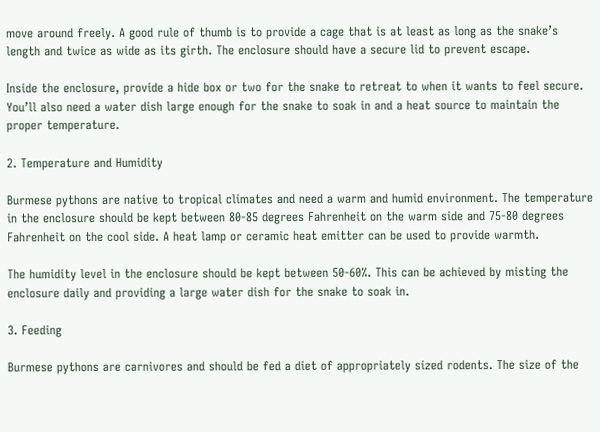move around freely. A good rule of thumb is to provide a cage that is at least as long as the snake’s length and twice as wide as its girth. The enclosure should have a secure lid to prevent escape.

Inside the enclosure, provide a hide box or two for the snake to retreat to when it wants to feel secure. You’ll also need a water dish large enough for the snake to soak in and a heat source to maintain the proper temperature.

2. Temperature and Humidity

Burmese pythons are native to tropical climates and need a warm and humid environment. The temperature in the enclosure should be kept between 80-85 degrees Fahrenheit on the warm side and 75-80 degrees Fahrenheit on the cool side. A heat lamp or ceramic heat emitter can be used to provide warmth.

The humidity level in the enclosure should be kept between 50-60%. This can be achieved by misting the enclosure daily and providing a large water dish for the snake to soak in.

3. Feeding

Burmese pythons are carnivores and should be fed a diet of appropriately sized rodents. The size of the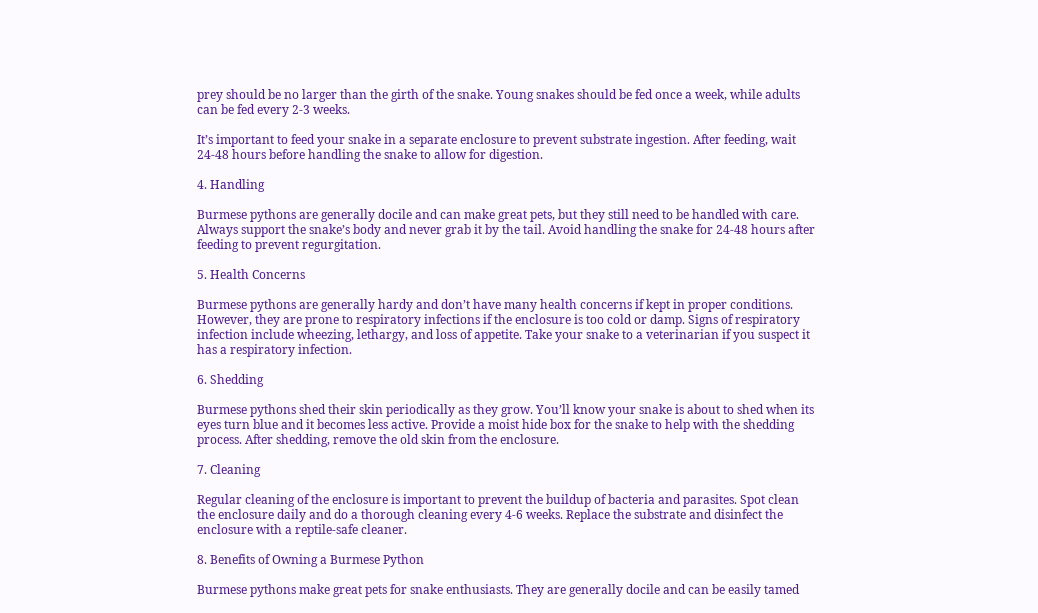prey should be no larger than the girth of the snake. Young snakes should be fed once a week, while adults can be fed every 2-3 weeks.

It’s important to feed your snake in a separate enclosure to prevent substrate ingestion. After feeding, wait 24-48 hours before handling the snake to allow for digestion.

4. Handling

Burmese pythons are generally docile and can make great pets, but they still need to be handled with care. Always support the snake’s body and never grab it by the tail. Avoid handling the snake for 24-48 hours after feeding to prevent regurgitation.

5. Health Concerns

Burmese pythons are generally hardy and don’t have many health concerns if kept in proper conditions. However, they are prone to respiratory infections if the enclosure is too cold or damp. Signs of respiratory infection include wheezing, lethargy, and loss of appetite. Take your snake to a veterinarian if you suspect it has a respiratory infection.

6. Shedding

Burmese pythons shed their skin periodically as they grow. You’ll know your snake is about to shed when its eyes turn blue and it becomes less active. Provide a moist hide box for the snake to help with the shedding process. After shedding, remove the old skin from the enclosure.

7. Cleaning

Regular cleaning of the enclosure is important to prevent the buildup of bacteria and parasites. Spot clean the enclosure daily and do a thorough cleaning every 4-6 weeks. Replace the substrate and disinfect the enclosure with a reptile-safe cleaner.

8. Benefits of Owning a Burmese Python

Burmese pythons make great pets for snake enthusiasts. They are generally docile and can be easily tamed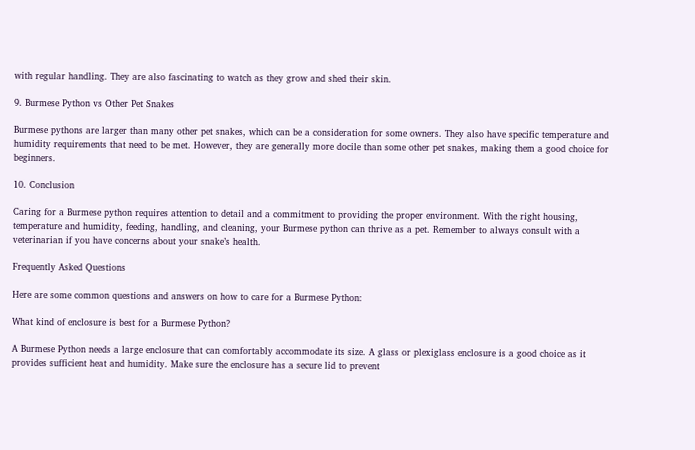with regular handling. They are also fascinating to watch as they grow and shed their skin.

9. Burmese Python vs Other Pet Snakes

Burmese pythons are larger than many other pet snakes, which can be a consideration for some owners. They also have specific temperature and humidity requirements that need to be met. However, they are generally more docile than some other pet snakes, making them a good choice for beginners.

10. Conclusion

Caring for a Burmese python requires attention to detail and a commitment to providing the proper environment. With the right housing, temperature and humidity, feeding, handling, and cleaning, your Burmese python can thrive as a pet. Remember to always consult with a veterinarian if you have concerns about your snake’s health.

Frequently Asked Questions

Here are some common questions and answers on how to care for a Burmese Python:

What kind of enclosure is best for a Burmese Python?

A Burmese Python needs a large enclosure that can comfortably accommodate its size. A glass or plexiglass enclosure is a good choice as it provides sufficient heat and humidity. Make sure the enclosure has a secure lid to prevent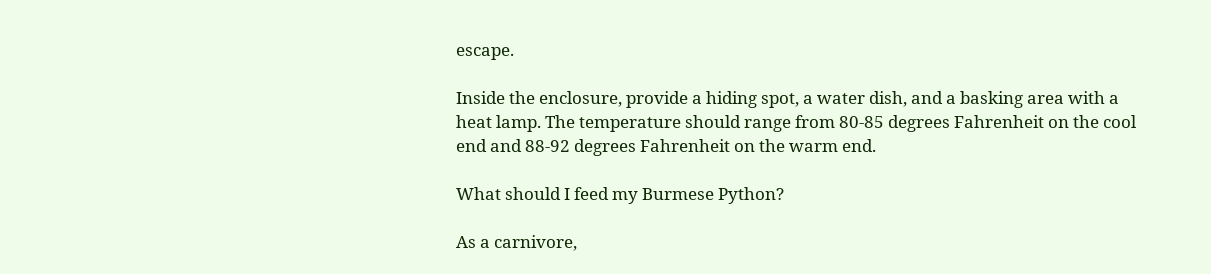escape.

Inside the enclosure, provide a hiding spot, a water dish, and a basking area with a heat lamp. The temperature should range from 80-85 degrees Fahrenheit on the cool end and 88-92 degrees Fahrenheit on the warm end.

What should I feed my Burmese Python?

As a carnivore,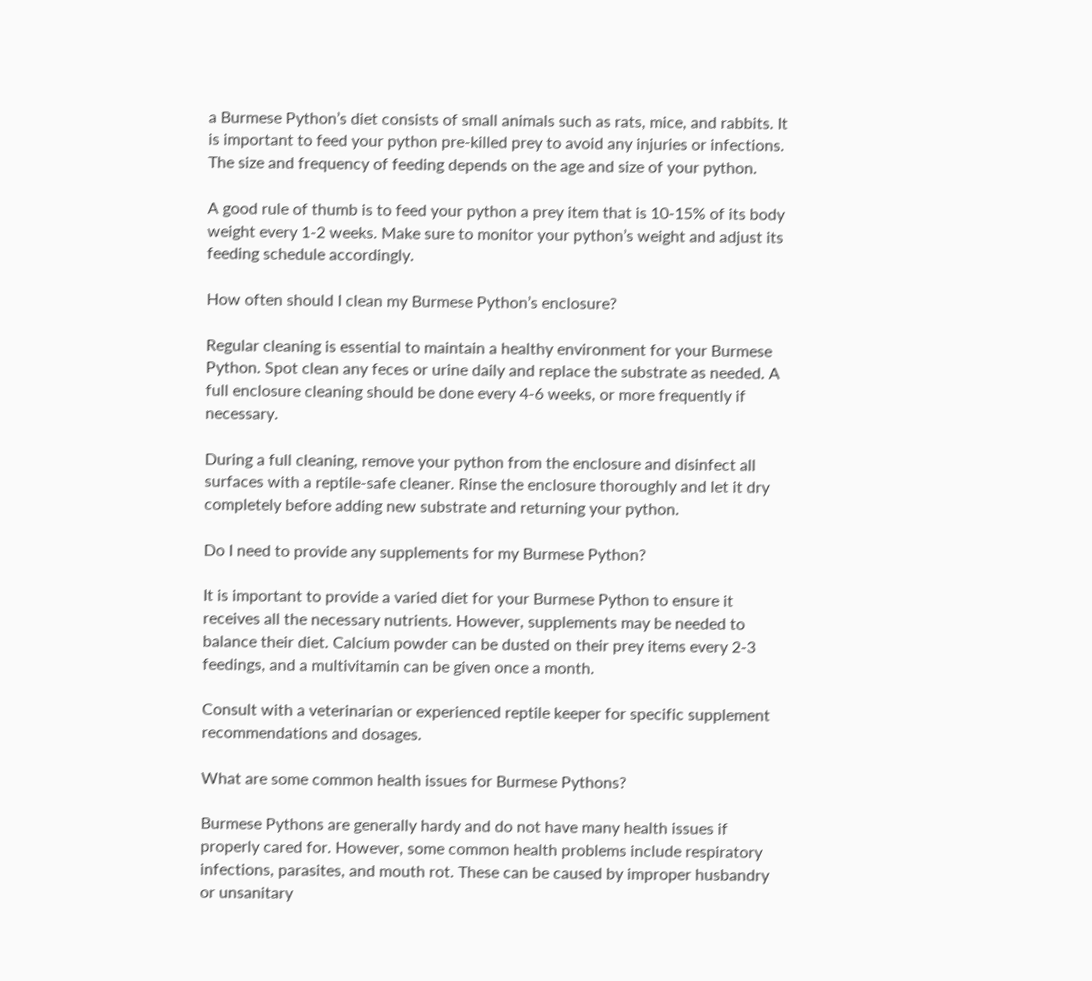a Burmese Python’s diet consists of small animals such as rats, mice, and rabbits. It is important to feed your python pre-killed prey to avoid any injuries or infections. The size and frequency of feeding depends on the age and size of your python.

A good rule of thumb is to feed your python a prey item that is 10-15% of its body weight every 1-2 weeks. Make sure to monitor your python’s weight and adjust its feeding schedule accordingly.

How often should I clean my Burmese Python’s enclosure?

Regular cleaning is essential to maintain a healthy environment for your Burmese Python. Spot clean any feces or urine daily and replace the substrate as needed. A full enclosure cleaning should be done every 4-6 weeks, or more frequently if necessary.

During a full cleaning, remove your python from the enclosure and disinfect all surfaces with a reptile-safe cleaner. Rinse the enclosure thoroughly and let it dry completely before adding new substrate and returning your python.

Do I need to provide any supplements for my Burmese Python?

It is important to provide a varied diet for your Burmese Python to ensure it receives all the necessary nutrients. However, supplements may be needed to balance their diet. Calcium powder can be dusted on their prey items every 2-3 feedings, and a multivitamin can be given once a month.

Consult with a veterinarian or experienced reptile keeper for specific supplement recommendations and dosages.

What are some common health issues for Burmese Pythons?

Burmese Pythons are generally hardy and do not have many health issues if properly cared for. However, some common health problems include respiratory infections, parasites, and mouth rot. These can be caused by improper husbandry or unsanitary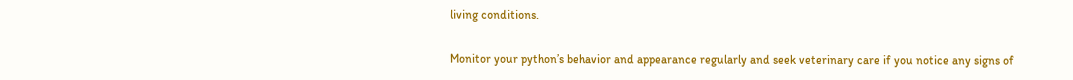living conditions.

Monitor your python’s behavior and appearance regularly and seek veterinary care if you notice any signs of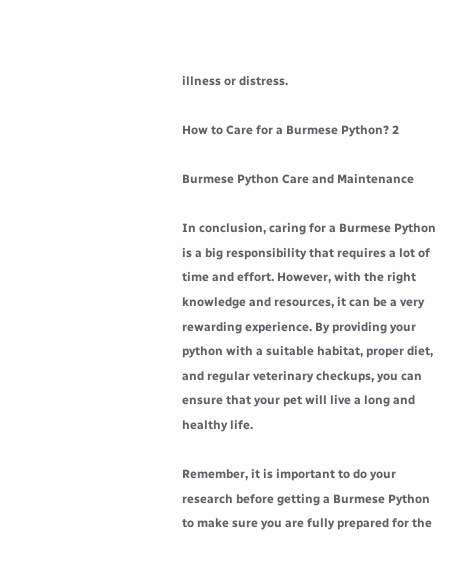illness or distress.

How to Care for a Burmese Python? 2

Burmese Python Care and Maintenance

In conclusion, caring for a Burmese Python is a big responsibility that requires a lot of time and effort. However, with the right knowledge and resources, it can be a very rewarding experience. By providing your python with a suitable habitat, proper diet, and regular veterinary checkups, you can ensure that your pet will live a long and healthy life.

Remember, it is important to do your research before getting a Burmese Python to make sure you are fully prepared for the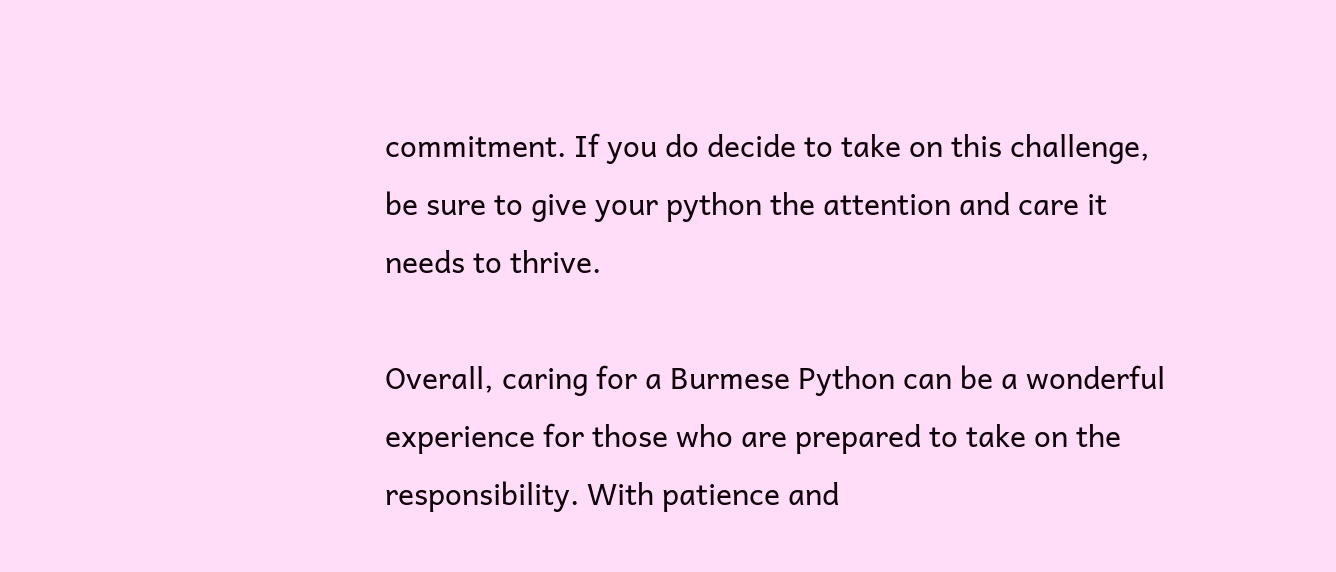commitment. If you do decide to take on this challenge, be sure to give your python the attention and care it needs to thrive.

Overall, caring for a Burmese Python can be a wonderful experience for those who are prepared to take on the responsibility. With patience and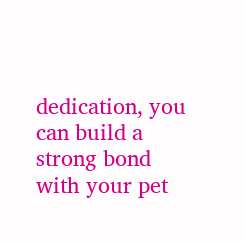dedication, you can build a strong bond with your pet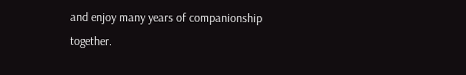and enjoy many years of companionship together.